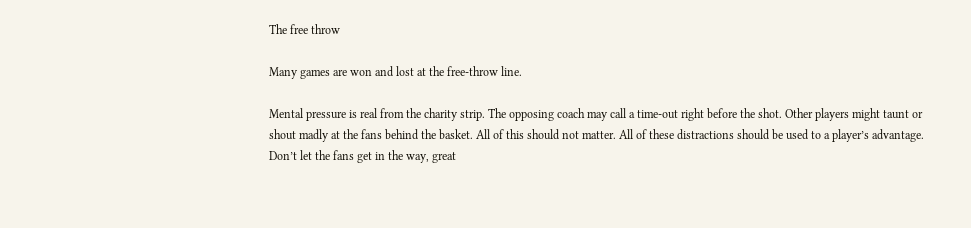The free throw

Many games are won and lost at the free-throw line.

Mental pressure is real from the charity strip. The opposing coach may call a time-out right before the shot. Other players might taunt or shout madly at the fans behind the basket. All of this should not matter. All of these distractions should be used to a player’s advantage. Don’t let the fans get in the way, great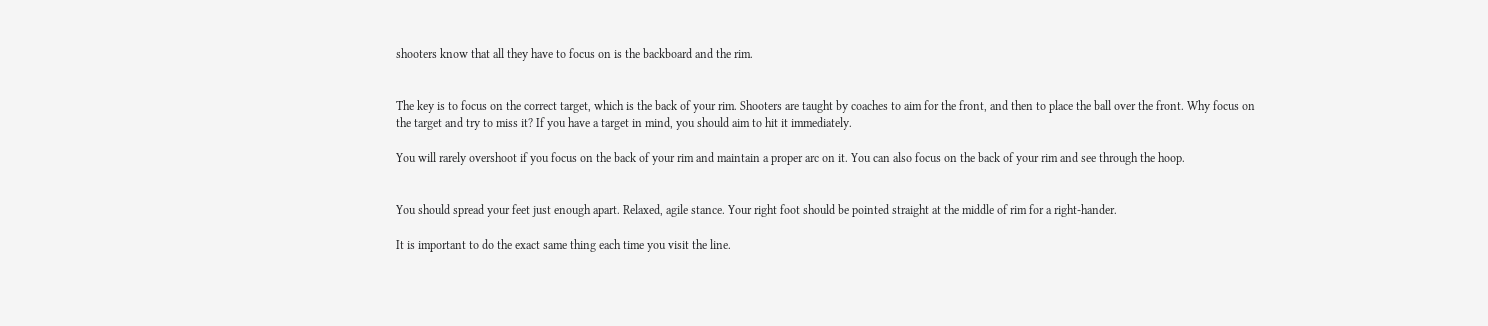shooters know that all they have to focus on is the backboard and the rim.


The key is to focus on the correct target, which is the back of your rim. Shooters are taught by coaches to aim for the front, and then to place the ball over the front. Why focus on the target and try to miss it? If you have a target in mind, you should aim to hit it immediately.

You will rarely overshoot if you focus on the back of your rim and maintain a proper arc on it. You can also focus on the back of your rim and see through the hoop.


You should spread your feet just enough apart. Relaxed, agile stance. Your right foot should be pointed straight at the middle of rim for a right-hander.

It is important to do the exact same thing each time you visit the line.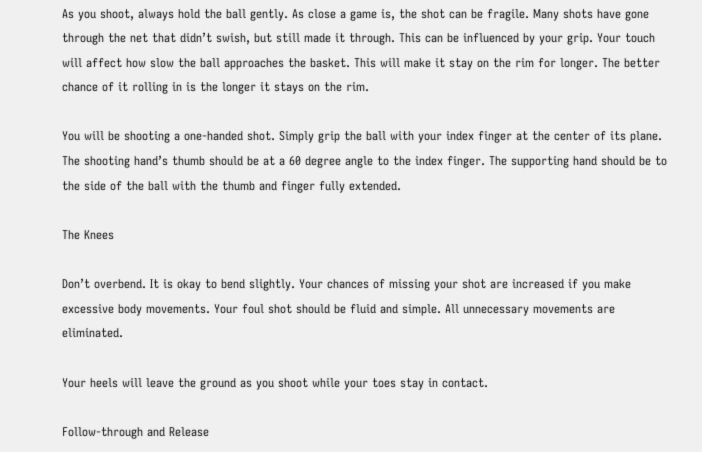As you shoot, always hold the ball gently. As close a game is, the shot can be fragile. Many shots have gone through the net that didn’t swish, but still made it through. This can be influenced by your grip. Your touch will affect how slow the ball approaches the basket. This will make it stay on the rim for longer. The better chance of it rolling in is the longer it stays on the rim.

You will be shooting a one-handed shot. Simply grip the ball with your index finger at the center of its plane. The shooting hand’s thumb should be at a 60 degree angle to the index finger. The supporting hand should be to the side of the ball with the thumb and finger fully extended.

The Knees

Don’t overbend. It is okay to bend slightly. Your chances of missing your shot are increased if you make excessive body movements. Your foul shot should be fluid and simple. All unnecessary movements are eliminated.

Your heels will leave the ground as you shoot while your toes stay in contact.

Follow-through and Release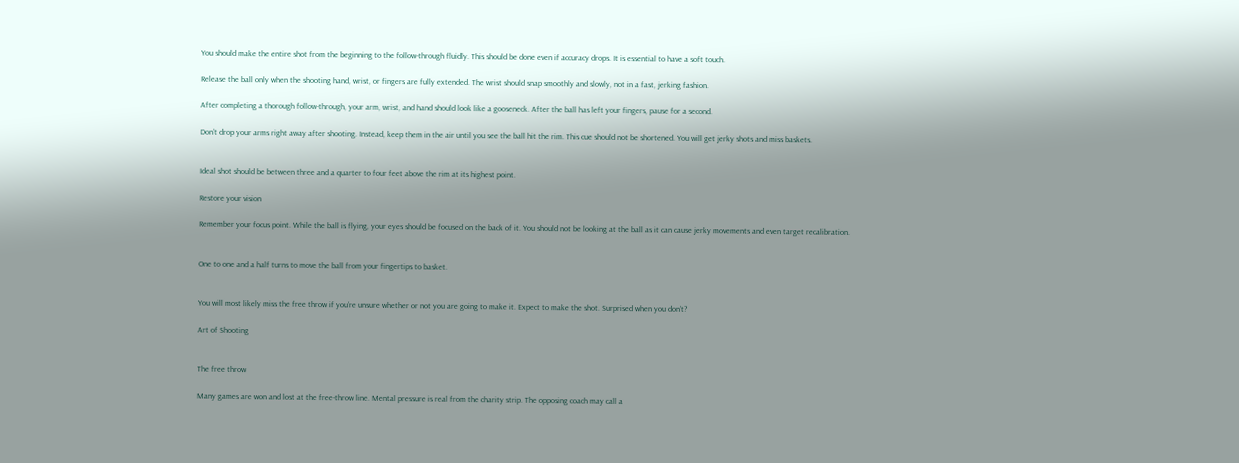You should make the entire shot from the beginning to the follow-through fluidly. This should be done even if accuracy drops. It is essential to have a soft touch.

Release the ball only when the shooting hand, wrist, or fingers are fully extended. The wrist should snap smoothly and slowly, not in a fast, jerking fashion.

After completing a thorough follow-through, your arm, wrist, and hand should look like a gooseneck. After the ball has left your fingers, pause for a second.

Don’t drop your arms right away after shooting. Instead, keep them in the air until you see the ball hit the rim. This cue should not be shortened. You will get jerky shots and miss baskets.


Ideal shot should be between three and a quarter to four feet above the rim at its highest point.

Restore your vision

Remember your focus point. While the ball is flying, your eyes should be focused on the back of it. You should not be looking at the ball as it can cause jerky movements and even target recalibration.


One to one and a half turns to move the ball from your fingertips to basket.


You will most likely miss the free throw if you’re unsure whether or not you are going to make it. Expect to make the shot. Surprised when you don’t?

Art of Shooting


The free throw

Many games are won and lost at the free-throw line. Mental pressure is real from the charity strip. The opposing coach may call a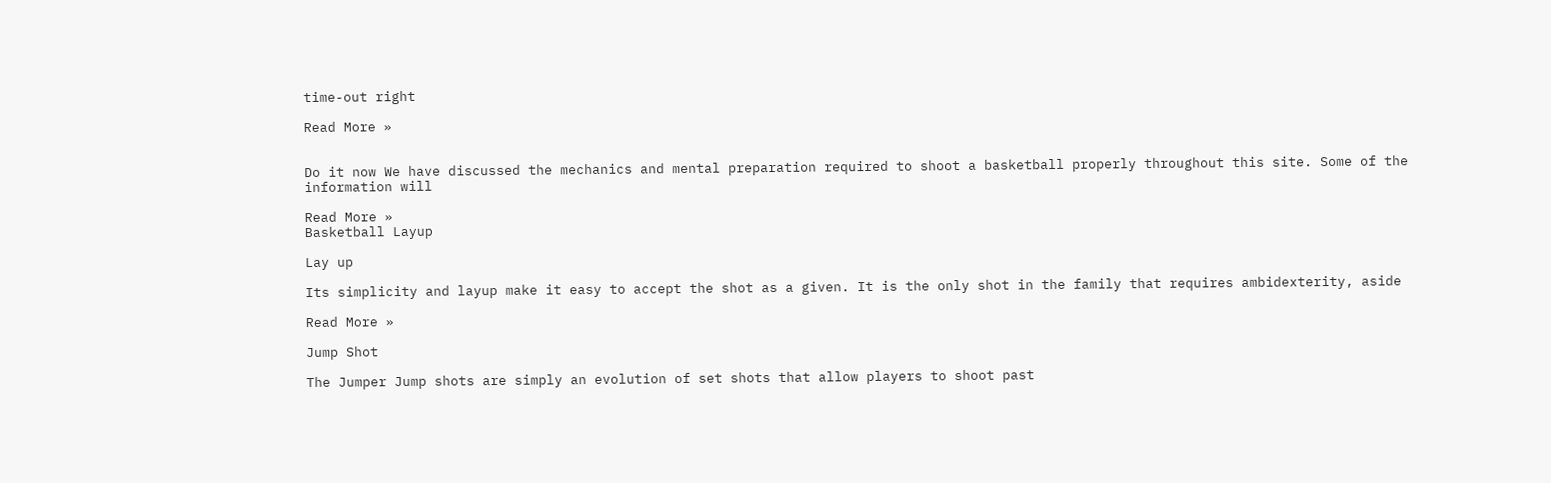time-out right

Read More »


Do it now We have discussed the mechanics and mental preparation required to shoot a basketball properly throughout this site. Some of the information will

Read More »
Basketball Layup

Lay up

Its simplicity and layup make it easy to accept the shot as a given. It is the only shot in the family that requires ambidexterity, aside

Read More »

Jump Shot

The Jumper Jump shots are simply an evolution of set shots that allow players to shoot past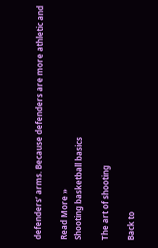defenders’ arms. Because defenders are more athletic and

Read More »
Shooting basketball basics

The art of shooting

Back to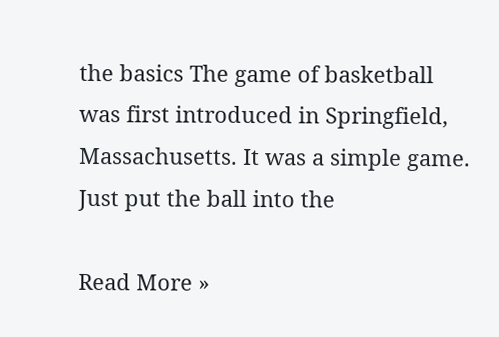the basics The game of basketball was first introduced in Springfield, Massachusetts. It was a simple game. Just put the ball into the

Read More »